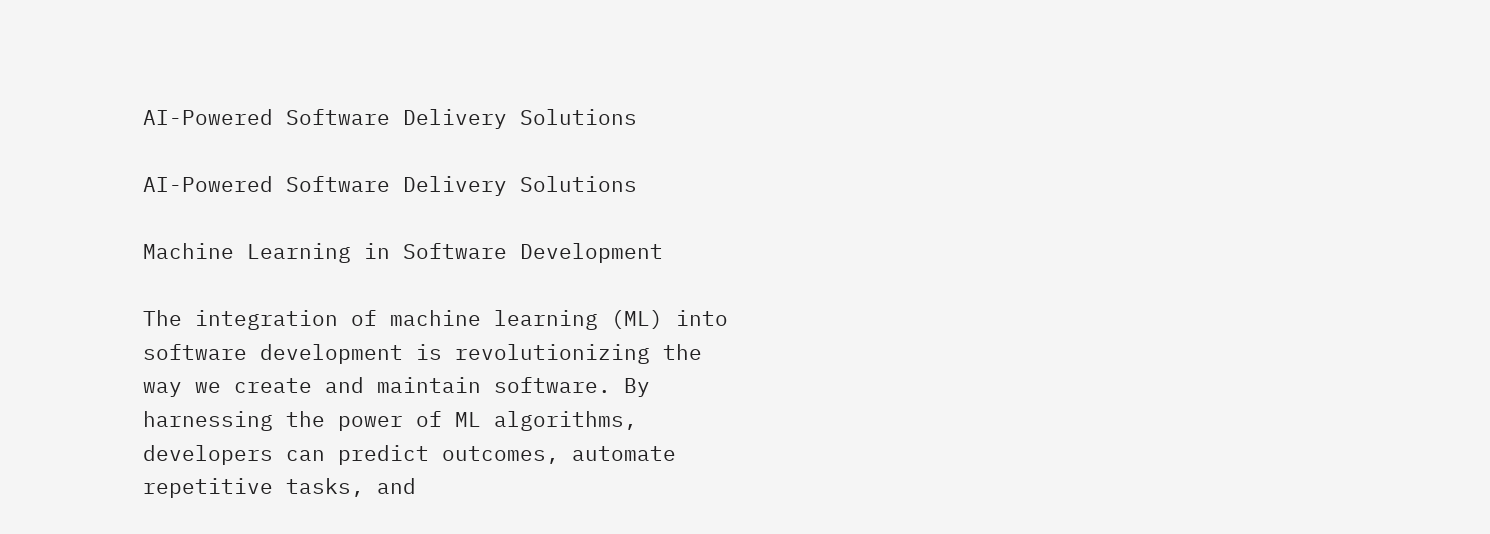AI-Powered Software Delivery Solutions

AI-Powered Software Delivery Solutions

Machine Learning in Software Development

The integration of machine learning (ML) into software development is revolutionizing the way we create and maintain software. By harnessing the power of ML algorithms, developers can predict outcomes, automate repetitive tasks, and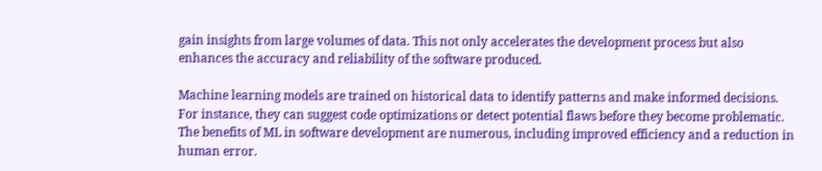gain insights from large volumes of data. This not only accelerates the development process but also enhances the accuracy and reliability of the software produced.

Machine learning models are trained on historical data to identify patterns and make informed decisions. For instance, they can suggest code optimizations or detect potential flaws before they become problematic. The benefits of ML in software development are numerous, including improved efficiency and a reduction in human error.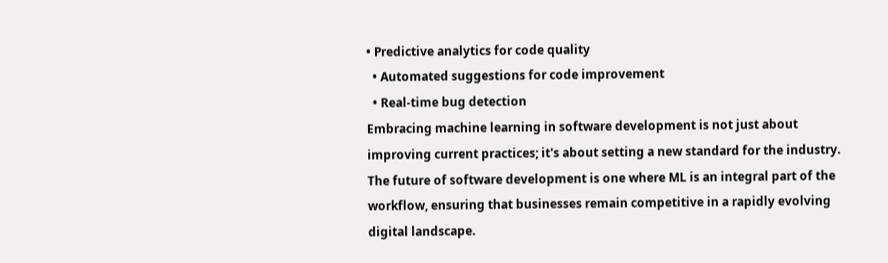• Predictive analytics for code quality
  • Automated suggestions for code improvement
  • Real-time bug detection
Embracing machine learning in software development is not just about improving current practices; it's about setting a new standard for the industry. The future of software development is one where ML is an integral part of the workflow, ensuring that businesses remain competitive in a rapidly evolving digital landscape.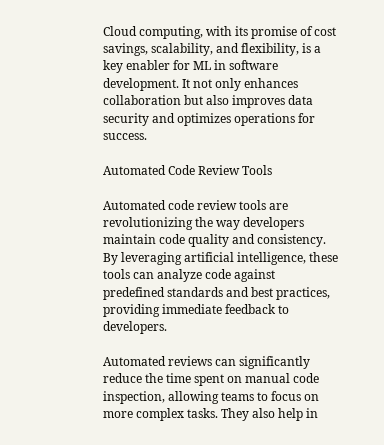Cloud computing, with its promise of cost savings, scalability, and flexibility, is a key enabler for ML in software development. It not only enhances collaboration but also improves data security and optimizes operations for success.

Automated Code Review Tools

Automated code review tools are revolutionizing the way developers maintain code quality and consistency. By leveraging artificial intelligence, these tools can analyze code against predefined standards and best practices, providing immediate feedback to developers.

Automated reviews can significantly reduce the time spent on manual code inspection, allowing teams to focus on more complex tasks. They also help in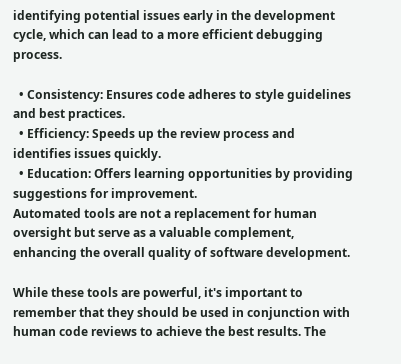identifying potential issues early in the development cycle, which can lead to a more efficient debugging process.

  • Consistency: Ensures code adheres to style guidelines and best practices.
  • Efficiency: Speeds up the review process and identifies issues quickly.
  • Education: Offers learning opportunities by providing suggestions for improvement.
Automated tools are not a replacement for human oversight but serve as a valuable complement, enhancing the overall quality of software development.

While these tools are powerful, it's important to remember that they should be used in conjunction with human code reviews to achieve the best results. The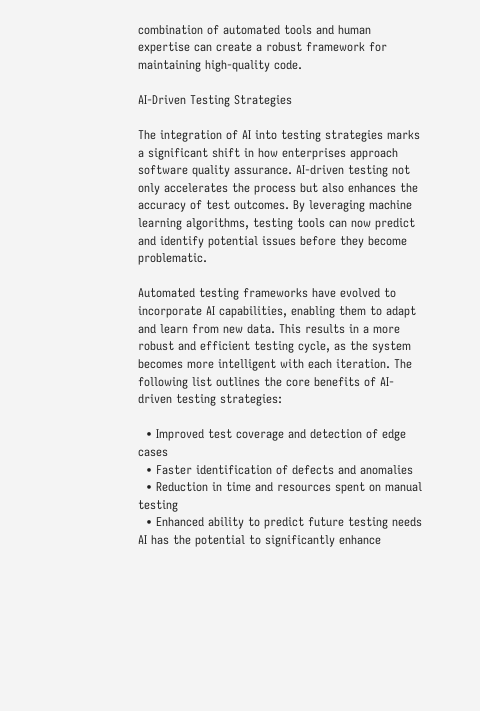combination of automated tools and human expertise can create a robust framework for maintaining high-quality code.

AI-Driven Testing Strategies

The integration of AI into testing strategies marks a significant shift in how enterprises approach software quality assurance. AI-driven testing not only accelerates the process but also enhances the accuracy of test outcomes. By leveraging machine learning algorithms, testing tools can now predict and identify potential issues before they become problematic.

Automated testing frameworks have evolved to incorporate AI capabilities, enabling them to adapt and learn from new data. This results in a more robust and efficient testing cycle, as the system becomes more intelligent with each iteration. The following list outlines the core benefits of AI-driven testing strategies:

  • Improved test coverage and detection of edge cases
  • Faster identification of defects and anomalies
  • Reduction in time and resources spent on manual testing
  • Enhanced ability to predict future testing needs
AI has the potential to significantly enhance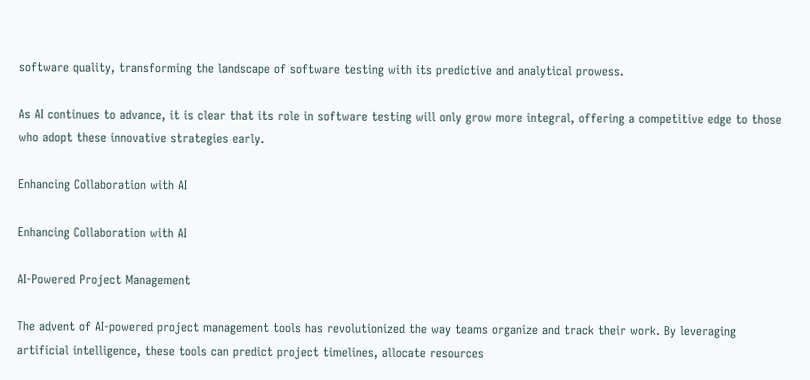software quality, transforming the landscape of software testing with its predictive and analytical prowess.

As AI continues to advance, it is clear that its role in software testing will only grow more integral, offering a competitive edge to those who adopt these innovative strategies early.

Enhancing Collaboration with AI

Enhancing Collaboration with AI

AI-Powered Project Management

The advent of AI-powered project management tools has revolutionized the way teams organize and track their work. By leveraging artificial intelligence, these tools can predict project timelines, allocate resources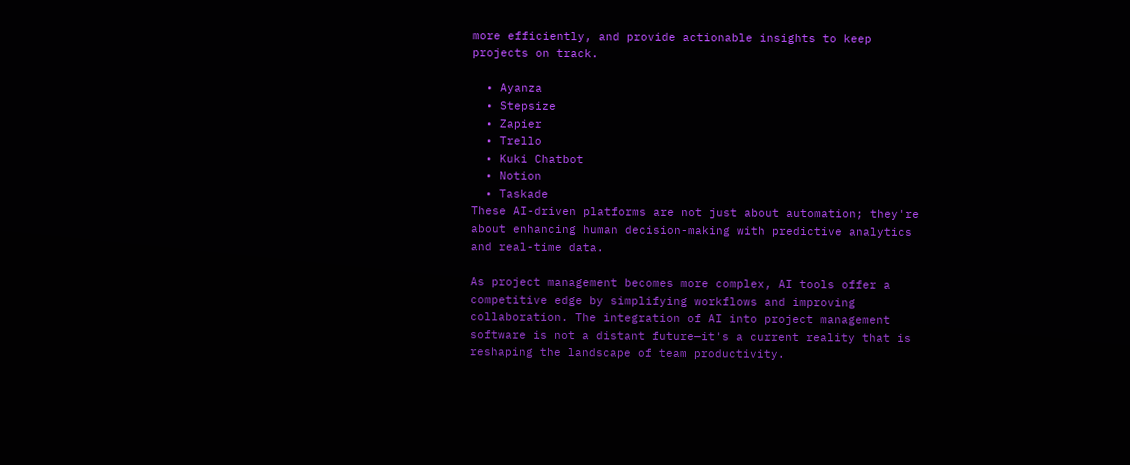more efficiently, and provide actionable insights to keep projects on track.

  • Ayanza
  • Stepsize
  • Zapier
  • Trello
  • Kuki Chatbot
  • Notion
  • Taskade
These AI-driven platforms are not just about automation; they're about enhancing human decision-making with predictive analytics and real-time data.

As project management becomes more complex, AI tools offer a competitive edge by simplifying workflows and improving collaboration. The integration of AI into project management software is not a distant future—it's a current reality that is reshaping the landscape of team productivity.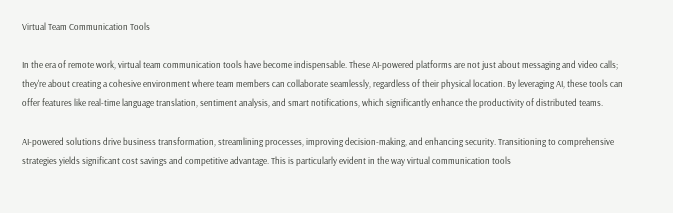Virtual Team Communication Tools

In the era of remote work, virtual team communication tools have become indispensable. These AI-powered platforms are not just about messaging and video calls; they're about creating a cohesive environment where team members can collaborate seamlessly, regardless of their physical location. By leveraging AI, these tools can offer features like real-time language translation, sentiment analysis, and smart notifications, which significantly enhance the productivity of distributed teams.

AI-powered solutions drive business transformation, streamlining processes, improving decision-making, and enhancing security. Transitioning to comprehensive strategies yields significant cost savings and competitive advantage. This is particularly evident in the way virtual communication tools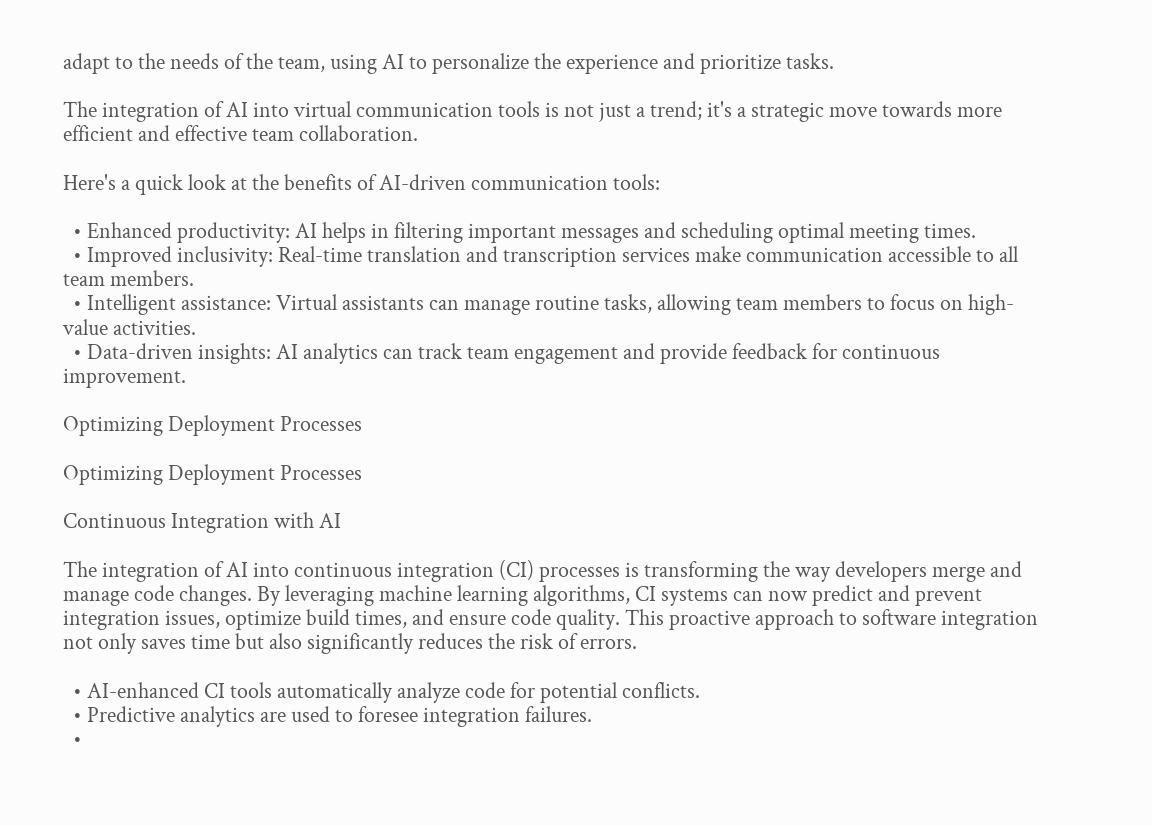adapt to the needs of the team, using AI to personalize the experience and prioritize tasks.

The integration of AI into virtual communication tools is not just a trend; it's a strategic move towards more efficient and effective team collaboration.

Here's a quick look at the benefits of AI-driven communication tools:

  • Enhanced productivity: AI helps in filtering important messages and scheduling optimal meeting times.
  • Improved inclusivity: Real-time translation and transcription services make communication accessible to all team members.
  • Intelligent assistance: Virtual assistants can manage routine tasks, allowing team members to focus on high-value activities.
  • Data-driven insights: AI analytics can track team engagement and provide feedback for continuous improvement.

Optimizing Deployment Processes

Optimizing Deployment Processes

Continuous Integration with AI

The integration of AI into continuous integration (CI) processes is transforming the way developers merge and manage code changes. By leveraging machine learning algorithms, CI systems can now predict and prevent integration issues, optimize build times, and ensure code quality. This proactive approach to software integration not only saves time but also significantly reduces the risk of errors.

  • AI-enhanced CI tools automatically analyze code for potential conflicts.
  • Predictive analytics are used to foresee integration failures.
  •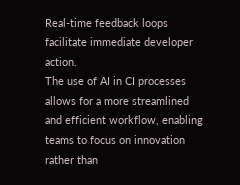Real-time feedback loops facilitate immediate developer action.
The use of AI in CI processes allows for a more streamlined and efficient workflow, enabling teams to focus on innovation rather than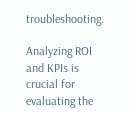troubleshooting.

Analyzing ROI and KPIs is crucial for evaluating the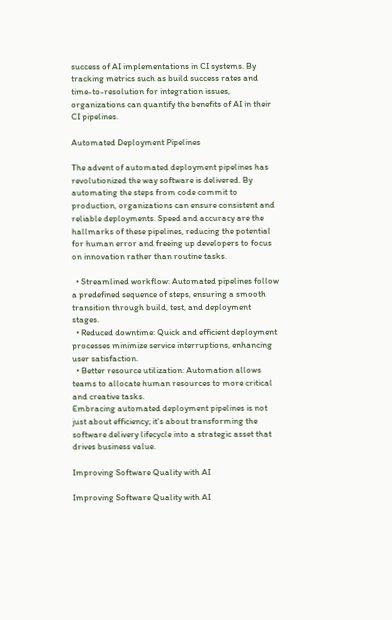success of AI implementations in CI systems. By tracking metrics such as build success rates and time-to-resolution for integration issues, organizations can quantify the benefits of AI in their CI pipelines.

Automated Deployment Pipelines

The advent of automated deployment pipelines has revolutionized the way software is delivered. By automating the steps from code commit to production, organizations can ensure consistent and reliable deployments. Speed and accuracy are the hallmarks of these pipelines, reducing the potential for human error and freeing up developers to focus on innovation rather than routine tasks.

  • Streamlined workflow: Automated pipelines follow a predefined sequence of steps, ensuring a smooth transition through build, test, and deployment stages.
  • Reduced downtime: Quick and efficient deployment processes minimize service interruptions, enhancing user satisfaction.
  • Better resource utilization: Automation allows teams to allocate human resources to more critical and creative tasks.
Embracing automated deployment pipelines is not just about efficiency; it's about transforming the software delivery lifecycle into a strategic asset that drives business value.

Improving Software Quality with AI

Improving Software Quality with AI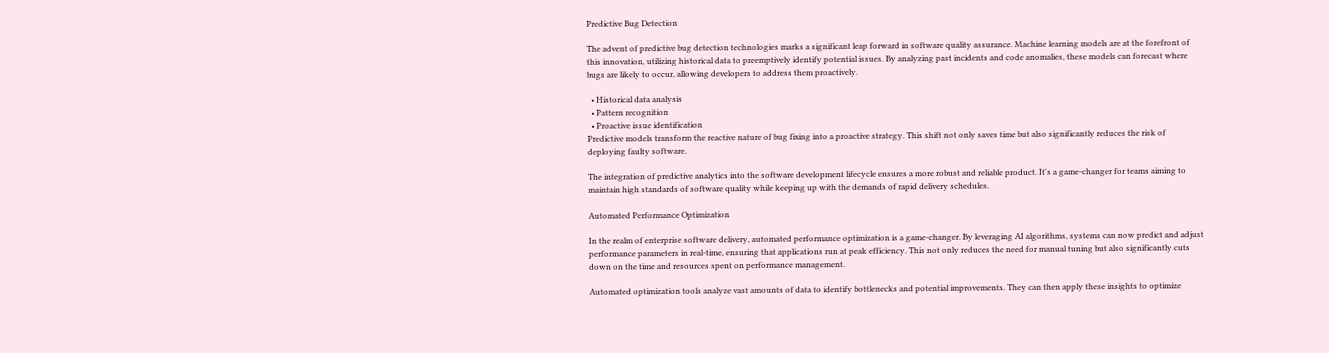Predictive Bug Detection

The advent of predictive bug detection technologies marks a significant leap forward in software quality assurance. Machine learning models are at the forefront of this innovation, utilizing historical data to preemptively identify potential issues. By analyzing past incidents and code anomalies, these models can forecast where bugs are likely to occur, allowing developers to address them proactively.

  • Historical data analysis
  • Pattern recognition
  • Proactive issue identification
Predictive models transform the reactive nature of bug fixing into a proactive strategy. This shift not only saves time but also significantly reduces the risk of deploying faulty software.

The integration of predictive analytics into the software development lifecycle ensures a more robust and reliable product. It's a game-changer for teams aiming to maintain high standards of software quality while keeping up with the demands of rapid delivery schedules.

Automated Performance Optimization

In the realm of enterprise software delivery, automated performance optimization is a game-changer. By leveraging AI algorithms, systems can now predict and adjust performance parameters in real-time, ensuring that applications run at peak efficiency. This not only reduces the need for manual tuning but also significantly cuts down on the time and resources spent on performance management.

Automated optimization tools analyze vast amounts of data to identify bottlenecks and potential improvements. They can then apply these insights to optimize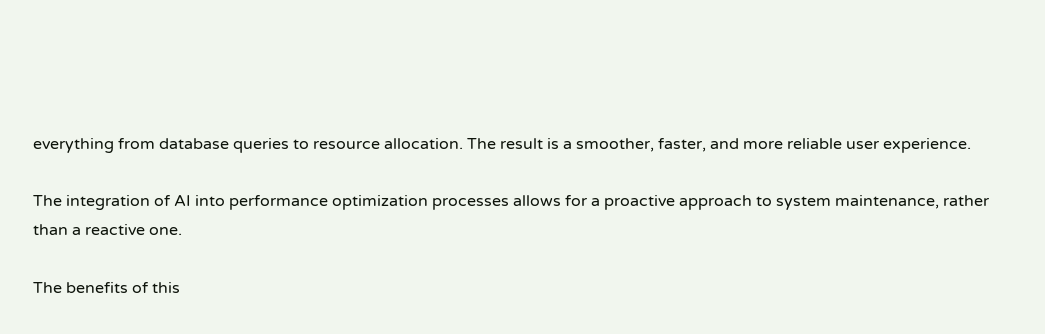everything from database queries to resource allocation. The result is a smoother, faster, and more reliable user experience.

The integration of AI into performance optimization processes allows for a proactive approach to system maintenance, rather than a reactive one.

The benefits of this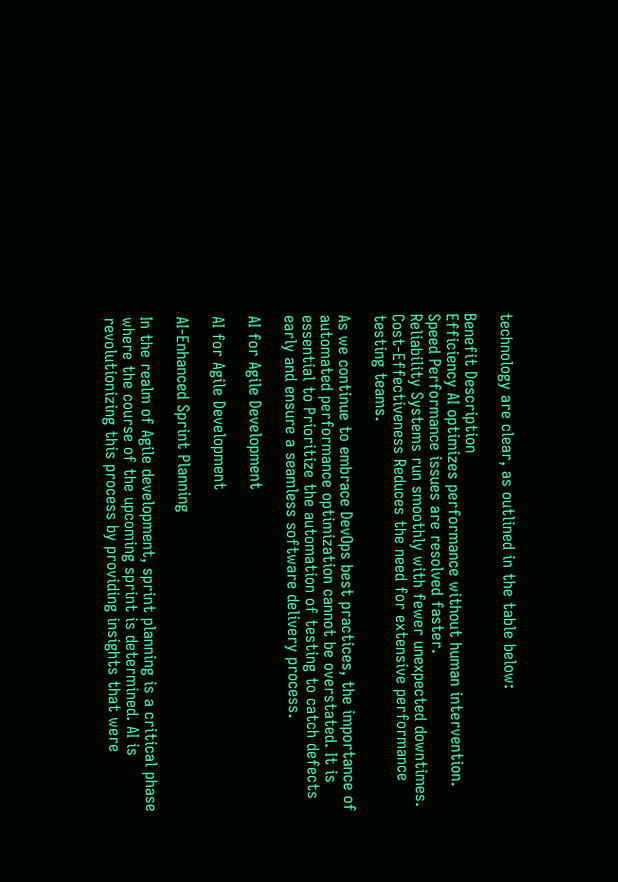technology are clear, as outlined in the table below:

Benefit Description
Efficiency AI optimizes performance without human intervention.
Speed Performance issues are resolved faster.
Reliability Systems run smoothly with fewer unexpected downtimes.
Cost-Effectiveness Reduces the need for extensive performance testing teams.

As we continue to embrace DevOps best practices, the importance of automated performance optimization cannot be overstated. It is essential to Prioritize the automation of testing to catch defects early and ensure a seamless software delivery process.

AI for Agile Development

AI for Agile Development

AI-Enhanced Sprint Planning

In the realm of Agile development, sprint planning is a critical phase where the course of the upcoming sprint is determined. AI is revolutionizing this process by providing insights that were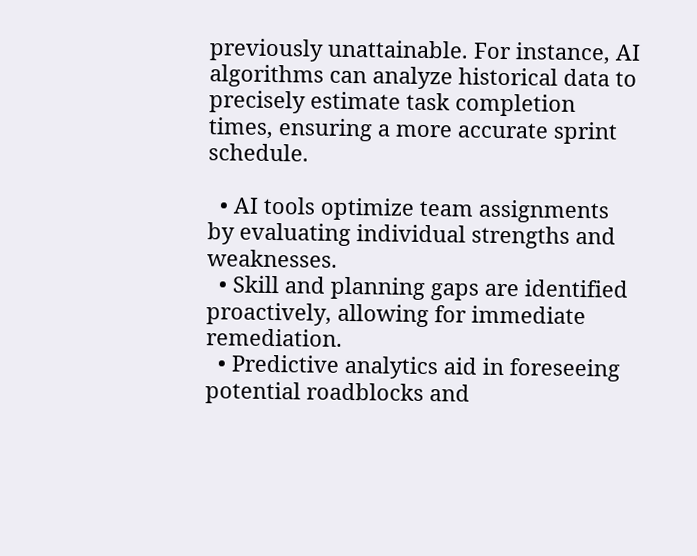previously unattainable. For instance, AI algorithms can analyze historical data to precisely estimate task completion times, ensuring a more accurate sprint schedule.

  • AI tools optimize team assignments by evaluating individual strengths and weaknesses.
  • Skill and planning gaps are identified proactively, allowing for immediate remediation.
  • Predictive analytics aid in foreseeing potential roadblocks and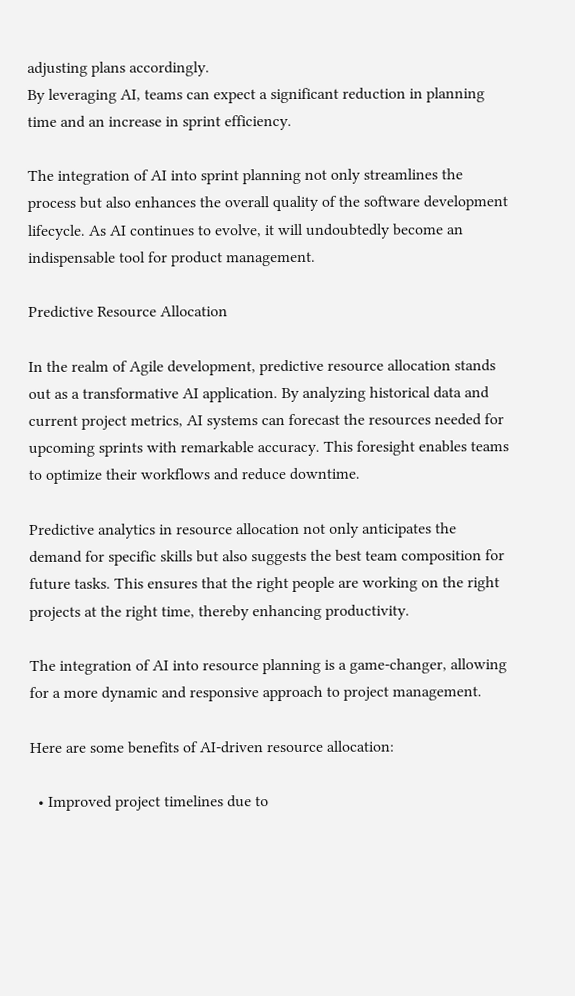adjusting plans accordingly.
By leveraging AI, teams can expect a significant reduction in planning time and an increase in sprint efficiency.

The integration of AI into sprint planning not only streamlines the process but also enhances the overall quality of the software development lifecycle. As AI continues to evolve, it will undoubtedly become an indispensable tool for product management.

Predictive Resource Allocation

In the realm of Agile development, predictive resource allocation stands out as a transformative AI application. By analyzing historical data and current project metrics, AI systems can forecast the resources needed for upcoming sprints with remarkable accuracy. This foresight enables teams to optimize their workflows and reduce downtime.

Predictive analytics in resource allocation not only anticipates the demand for specific skills but also suggests the best team composition for future tasks. This ensures that the right people are working on the right projects at the right time, thereby enhancing productivity.

The integration of AI into resource planning is a game-changer, allowing for a more dynamic and responsive approach to project management.

Here are some benefits of AI-driven resource allocation:

  • Improved project timelines due to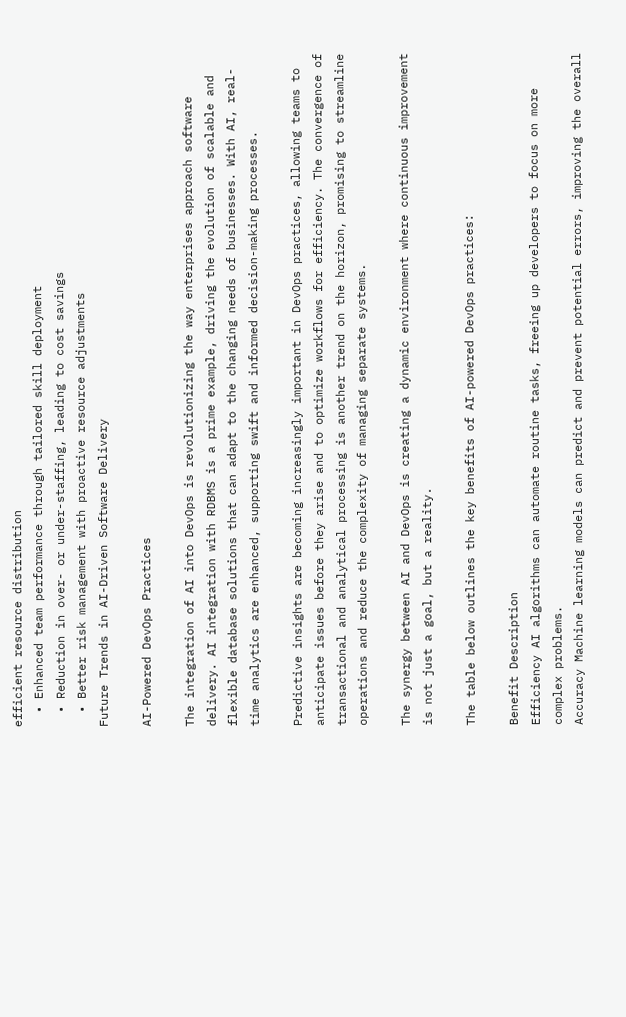efficient resource distribution
  • Enhanced team performance through tailored skill deployment
  • Reduction in over- or under-staffing, leading to cost savings
  • Better risk management with proactive resource adjustments
Future Trends in AI-Driven Software Delivery

AI-Powered DevOps Practices

The integration of AI into DevOps is revolutionizing the way enterprises approach software delivery. AI integration with RDBMS is a prime example, driving the evolution of scalable and flexible database solutions that can adapt to the changing needs of businesses. With AI, real-time analytics are enhanced, supporting swift and informed decision-making processes.

Predictive insights are becoming increasingly important in DevOps practices, allowing teams to anticipate issues before they arise and to optimize workflows for efficiency. The convergence of transactional and analytical processing is another trend on the horizon, promising to streamline operations and reduce the complexity of managing separate systems.

The synergy between AI and DevOps is creating a dynamic environment where continuous improvement is not just a goal, but a reality.

The table below outlines the key benefits of AI-powered DevOps practices:

Benefit Description
Efficiency AI algorithms can automate routine tasks, freeing up developers to focus on more complex problems.
Accuracy Machine learning models can predict and prevent potential errors, improving the overall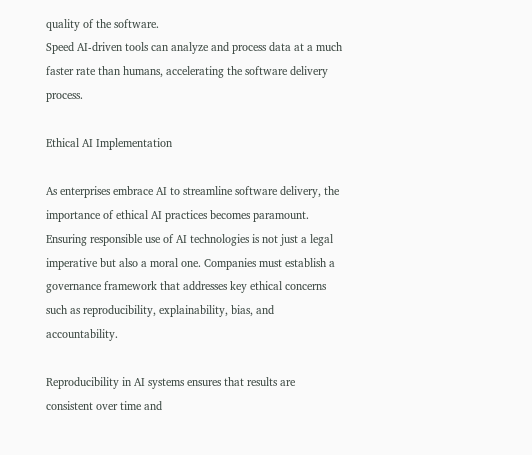quality of the software.
Speed AI-driven tools can analyze and process data at a much faster rate than humans, accelerating the software delivery process.

Ethical AI Implementation

As enterprises embrace AI to streamline software delivery, the importance of ethical AI practices becomes paramount. Ensuring responsible use of AI technologies is not just a legal imperative but also a moral one. Companies must establish a governance framework that addresses key ethical concerns such as reproducibility, explainability, bias, and accountability.

Reproducibility in AI systems ensures that results are consistent over time and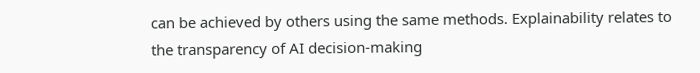can be achieved by others using the same methods. Explainability relates to the transparency of AI decision-making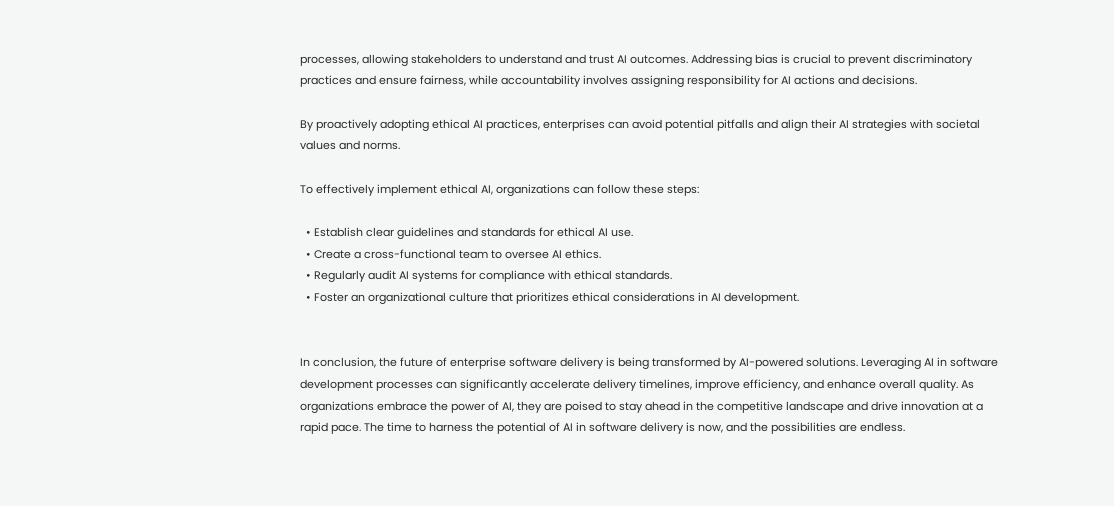processes, allowing stakeholders to understand and trust AI outcomes. Addressing bias is crucial to prevent discriminatory practices and ensure fairness, while accountability involves assigning responsibility for AI actions and decisions.

By proactively adopting ethical AI practices, enterprises can avoid potential pitfalls and align their AI strategies with societal values and norms.

To effectively implement ethical AI, organizations can follow these steps:

  • Establish clear guidelines and standards for ethical AI use.
  • Create a cross-functional team to oversee AI ethics.
  • Regularly audit AI systems for compliance with ethical standards.
  • Foster an organizational culture that prioritizes ethical considerations in AI development.


In conclusion, the future of enterprise software delivery is being transformed by AI-powered solutions. Leveraging AI in software development processes can significantly accelerate delivery timelines, improve efficiency, and enhance overall quality. As organizations embrace the power of AI, they are poised to stay ahead in the competitive landscape and drive innovation at a rapid pace. The time to harness the potential of AI in software delivery is now, and the possibilities are endless.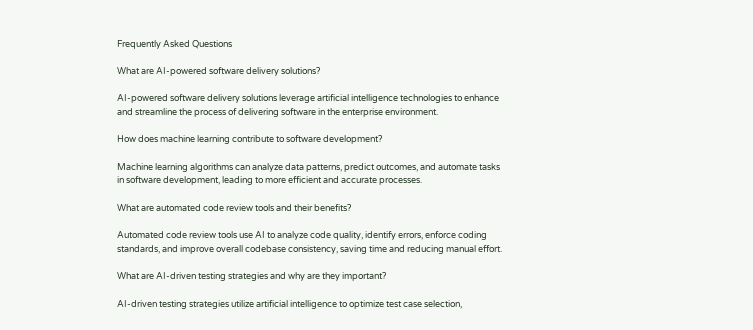Frequently Asked Questions

What are AI-powered software delivery solutions?

AI-powered software delivery solutions leverage artificial intelligence technologies to enhance and streamline the process of delivering software in the enterprise environment.

How does machine learning contribute to software development?

Machine learning algorithms can analyze data patterns, predict outcomes, and automate tasks in software development, leading to more efficient and accurate processes.

What are automated code review tools and their benefits?

Automated code review tools use AI to analyze code quality, identify errors, enforce coding standards, and improve overall codebase consistency, saving time and reducing manual effort.

What are AI-driven testing strategies and why are they important?

AI-driven testing strategies utilize artificial intelligence to optimize test case selection,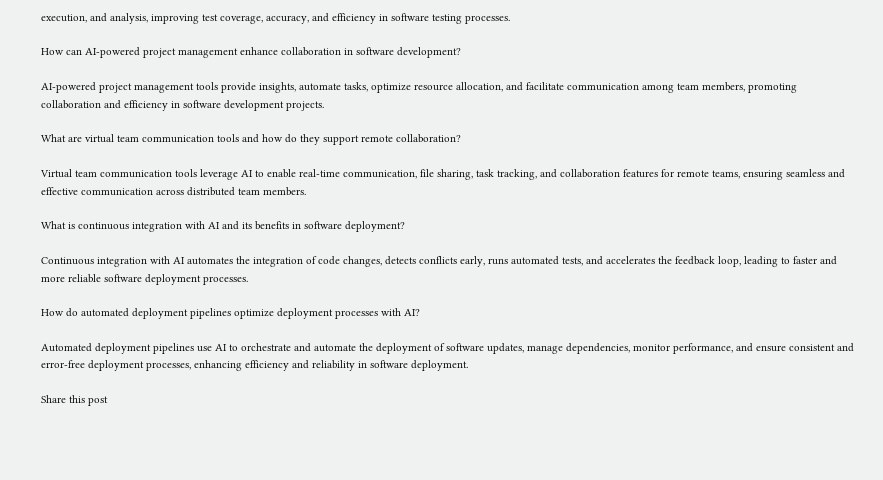execution, and analysis, improving test coverage, accuracy, and efficiency in software testing processes.

How can AI-powered project management enhance collaboration in software development?

AI-powered project management tools provide insights, automate tasks, optimize resource allocation, and facilitate communication among team members, promoting collaboration and efficiency in software development projects.

What are virtual team communication tools and how do they support remote collaboration?

Virtual team communication tools leverage AI to enable real-time communication, file sharing, task tracking, and collaboration features for remote teams, ensuring seamless and effective communication across distributed team members.

What is continuous integration with AI and its benefits in software deployment?

Continuous integration with AI automates the integration of code changes, detects conflicts early, runs automated tests, and accelerates the feedback loop, leading to faster and more reliable software deployment processes.

How do automated deployment pipelines optimize deployment processes with AI?

Automated deployment pipelines use AI to orchestrate and automate the deployment of software updates, manage dependencies, monitor performance, and ensure consistent and error-free deployment processes, enhancing efficiency and reliability in software deployment.

Share this post